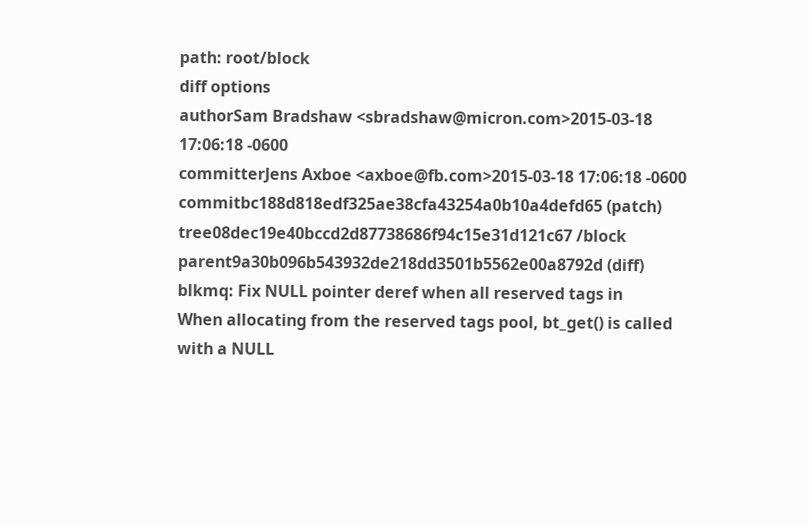path: root/block
diff options
authorSam Bradshaw <sbradshaw@micron.com>2015-03-18 17:06:18 -0600
committerJens Axboe <axboe@fb.com>2015-03-18 17:06:18 -0600
commitbc188d818edf325ae38cfa43254a0b10a4defd65 (patch)
tree08dec19e40bccd2d87738686f94c15e31d121c67 /block
parent9a30b096b543932de218dd3501b5562e00a8792d (diff)
blkmq: Fix NULL pointer deref when all reserved tags in
When allocating from the reserved tags pool, bt_get() is called with a NULL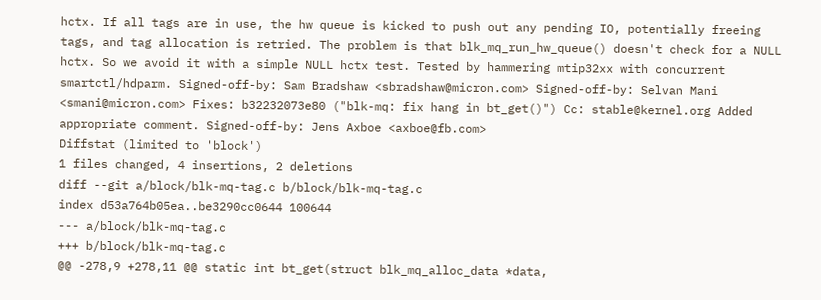hctx. If all tags are in use, the hw queue is kicked to push out any pending IO, potentially freeing tags, and tag allocation is retried. The problem is that blk_mq_run_hw_queue() doesn't check for a NULL hctx. So we avoid it with a simple NULL hctx test. Tested by hammering mtip32xx with concurrent smartctl/hdparm. Signed-off-by: Sam Bradshaw <sbradshaw@micron.com> Signed-off-by: Selvan Mani <smani@micron.com> Fixes: b32232073e80 ("blk-mq: fix hang in bt_get()") Cc: stable@kernel.org Added appropriate comment. Signed-off-by: Jens Axboe <axboe@fb.com>
Diffstat (limited to 'block')
1 files changed, 4 insertions, 2 deletions
diff --git a/block/blk-mq-tag.c b/block/blk-mq-tag.c
index d53a764b05ea..be3290cc0644 100644
--- a/block/blk-mq-tag.c
+++ b/block/blk-mq-tag.c
@@ -278,9 +278,11 @@ static int bt_get(struct blk_mq_alloc_data *data,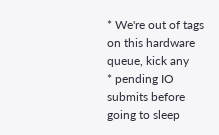* We're out of tags on this hardware queue, kick any
* pending IO submits before going to sleep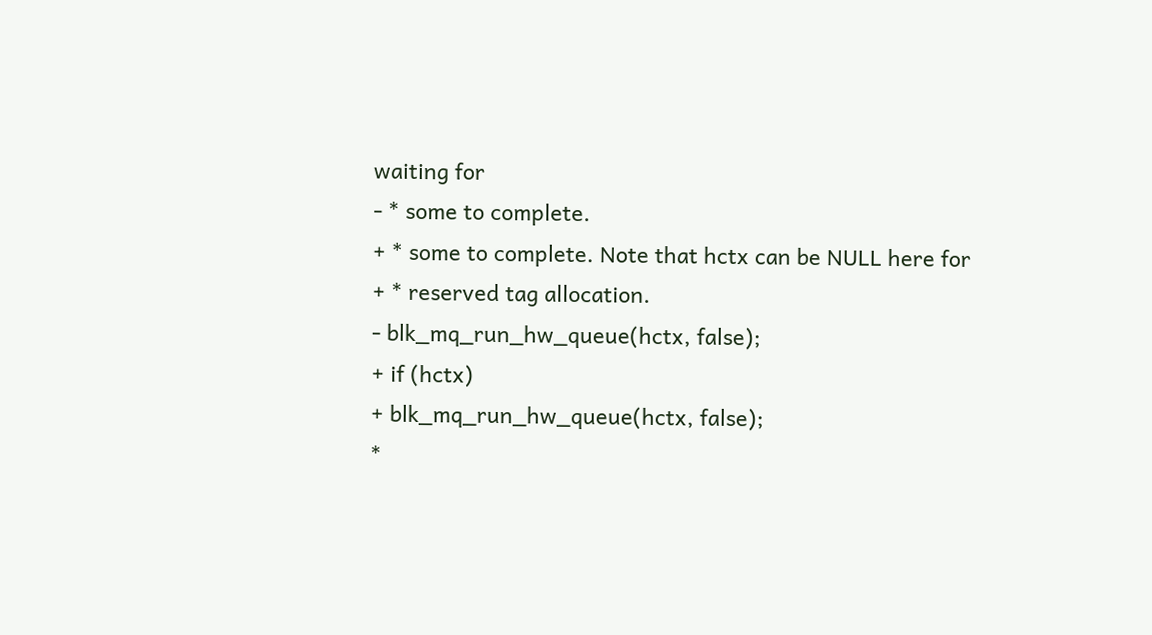waiting for
- * some to complete.
+ * some to complete. Note that hctx can be NULL here for
+ * reserved tag allocation.
- blk_mq_run_hw_queue(hctx, false);
+ if (hctx)
+ blk_mq_run_hw_queue(hctx, false);
*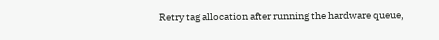Retry tag allocation after running the hardware queue,